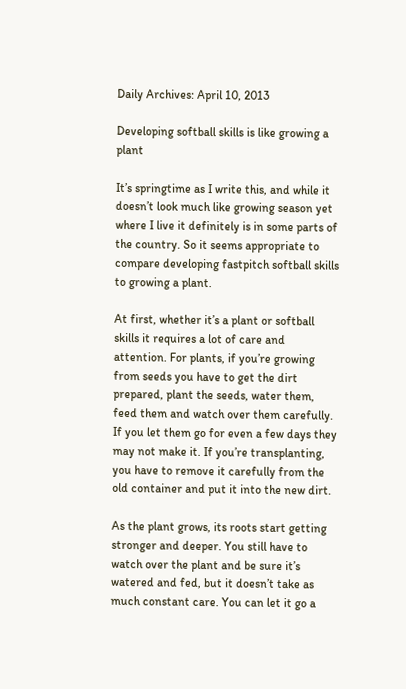Daily Archives: April 10, 2013

Developing softball skills is like growing a plant

It’s springtime as I write this, and while it doesn’t look much like growing season yet where I live it definitely is in some parts of the country. So it seems appropriate to compare developing fastpitch softball skills to growing a plant.

At first, whether it’s a plant or softball skills it requires a lot of care and attention. For plants, if you’re growing from seeds you have to get the dirt prepared, plant the seeds, water them, feed them and watch over them carefully. If you let them go for even a few days they may not make it. If you’re transplanting, you have to remove it carefully from the old container and put it into the new dirt.

As the plant grows, its roots start getting stronger and deeper. You still have to watch over the plant and be sure it’s watered and fed, but it doesn’t take as much constant care. You can let it go a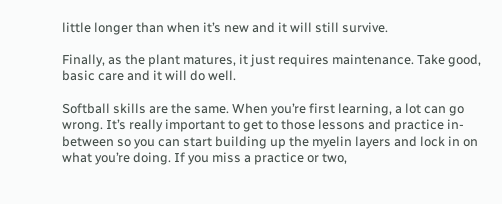little longer than when it’s new and it will still survive.

Finally, as the plant matures, it just requires maintenance. Take good, basic care and it will do well.

Softball skills are the same. When you’re first learning, a lot can go wrong. It’s really important to get to those lessons and practice in-between so you can start building up the myelin layers and lock in on what you’re doing. If you miss a practice or two,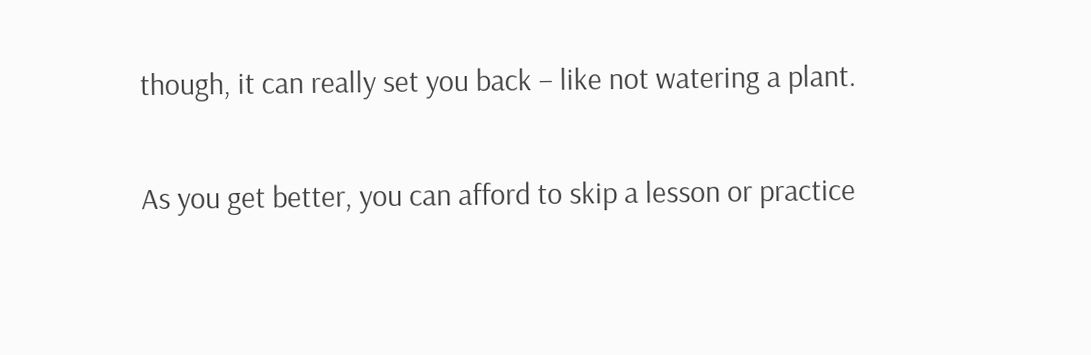though, it can really set you back – like not watering a plant.

As you get better, you can afford to skip a lesson or practice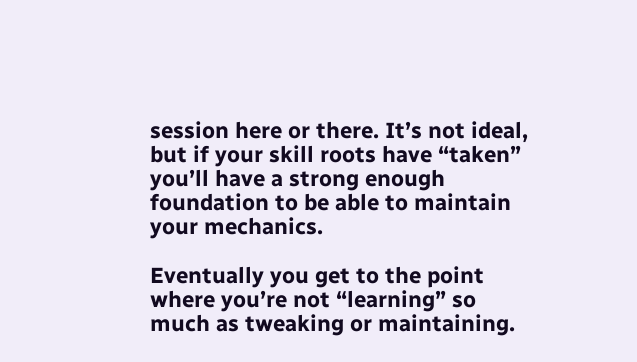session here or there. It’s not ideal, but if your skill roots have “taken” you’ll have a strong enough foundation to be able to maintain your mechanics.

Eventually you get to the point where you’re not “learning” so much as tweaking or maintaining.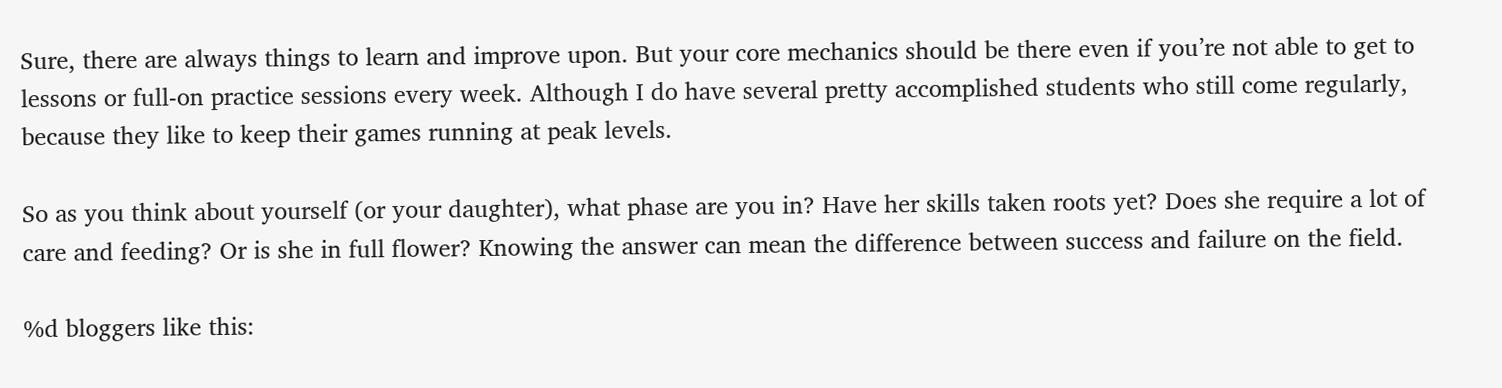Sure, there are always things to learn and improve upon. But your core mechanics should be there even if you’re not able to get to lessons or full-on practice sessions every week. Although I do have several pretty accomplished students who still come regularly, because they like to keep their games running at peak levels.

So as you think about yourself (or your daughter), what phase are you in? Have her skills taken roots yet? Does she require a lot of care and feeding? Or is she in full flower? Knowing the answer can mean the difference between success and failure on the field.

%d bloggers like this: